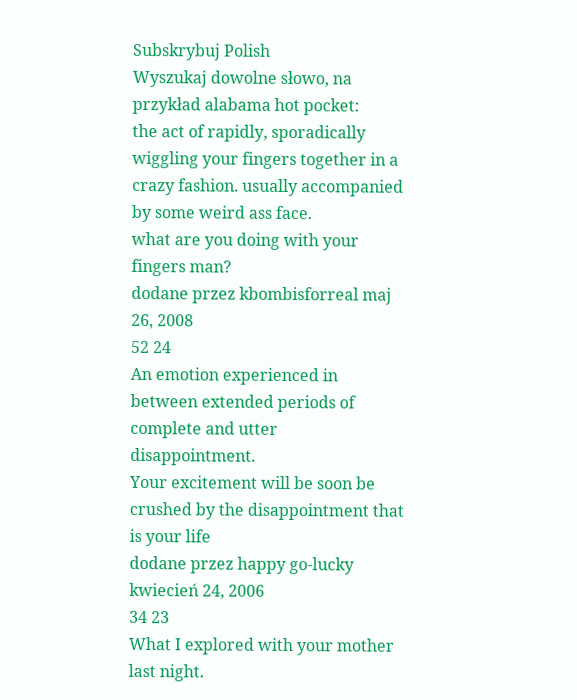Subskrybuj Polish
Wyszukaj dowolne słowo, na przykład alabama hot pocket:
the act of rapidly, sporadically wiggling your fingers together in a crazy fashion. usually accompanied by some weird ass face.
what are you doing with your fingers man?
dodane przez kbombisforreal maj 26, 2008
52 24
An emotion experienced in between extended periods of complete and utter disappointment.
Your excitement will be soon be crushed by the disappointment that is your life
dodane przez happy go-lucky kwiecień 24, 2006
34 23
What I explored with your mother last night.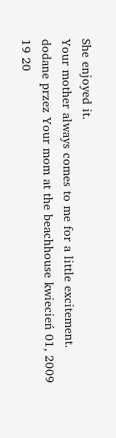She enjoyed it.
Your mother always comes to me for a little excitement.
dodane przez Your mom at the beachhouse kwiecień 01, 2009
19 20